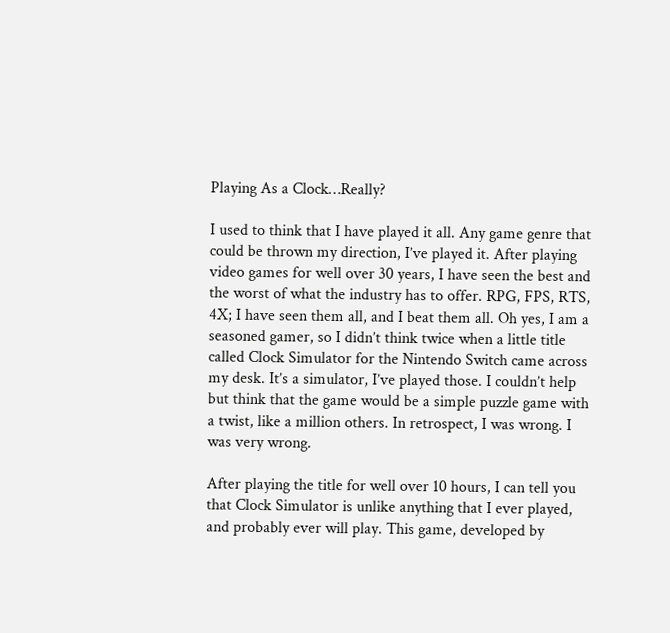Playing As a Clock…Really?

I used to think that I have played it all. Any game genre that could be thrown my direction, I’ve played it. After playing video games for well over 30 years, I have seen the best and the worst of what the industry has to offer. RPG, FPS, RTS, 4X; I have seen them all, and I beat them all. Oh yes, I am a seasoned gamer, so I didn’t think twice when a little title called Clock Simulator for the Nintendo Switch came across my desk. It’s a simulator, I’ve played those. I couldn’t help but think that the game would be a simple puzzle game with a twist, like a million others. In retrospect, I was wrong. I was very wrong.

After playing the title for well over 10 hours, I can tell you that Clock Simulator is unlike anything that I ever played, and probably ever will play. This game, developed by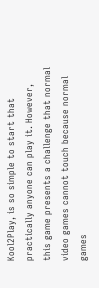Kool2Play, is so simple to start that practically anyone can play it. However, this game presents a challenge that normal video games cannot touch because normal games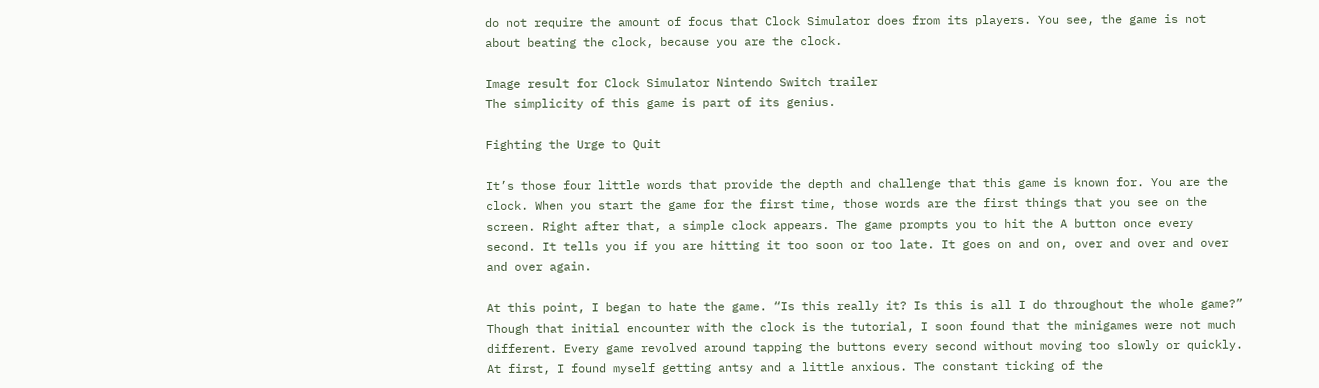do not require the amount of focus that Clock Simulator does from its players. You see, the game is not about beating the clock, because you are the clock.

Image result for Clock Simulator Nintendo Switch trailer
The simplicity of this game is part of its genius.

Fighting the Urge to Quit

It’s those four little words that provide the depth and challenge that this game is known for. You are the clock. When you start the game for the first time, those words are the first things that you see on the screen. Right after that, a simple clock appears. The game prompts you to hit the A button once every second. It tells you if you are hitting it too soon or too late. It goes on and on, over and over and over and over again.

At this point, I began to hate the game. “Is this really it? Is this is all I do throughout the whole game?” Though that initial encounter with the clock is the tutorial, I soon found that the minigames were not much different. Every game revolved around tapping the buttons every second without moving too slowly or quickly. At first, I found myself getting antsy and a little anxious. The constant ticking of the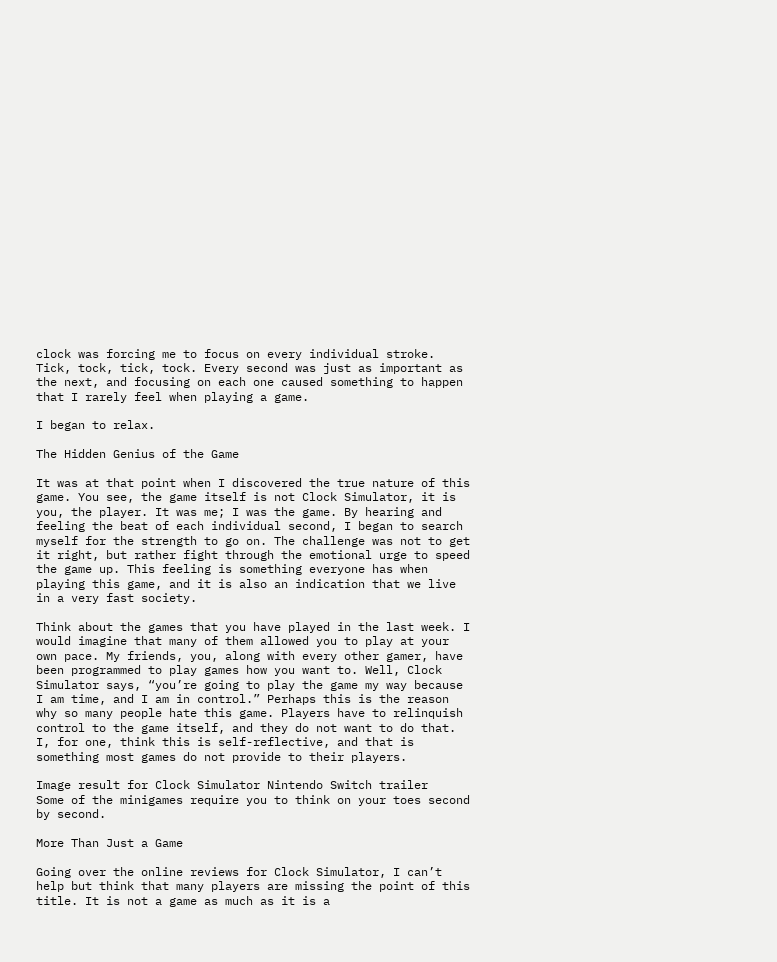clock was forcing me to focus on every individual stroke. Tick, tock, tick, tock. Every second was just as important as the next, and focusing on each one caused something to happen that I rarely feel when playing a game.

I began to relax.

The Hidden Genius of the Game

It was at that point when I discovered the true nature of this game. You see, the game itself is not Clock Simulator, it is you, the player. It was me; I was the game. By hearing and feeling the beat of each individual second, I began to search myself for the strength to go on. The challenge was not to get it right, but rather fight through the emotional urge to speed the game up. This feeling is something everyone has when playing this game, and it is also an indication that we live in a very fast society.

Think about the games that you have played in the last week. I would imagine that many of them allowed you to play at your own pace. My friends, you, along with every other gamer, have been programmed to play games how you want to. Well, Clock Simulator says, “you’re going to play the game my way because I am time, and I am in control.” Perhaps this is the reason why so many people hate this game. Players have to relinquish control to the game itself, and they do not want to do that. I, for one, think this is self-reflective, and that is something most games do not provide to their players.

Image result for Clock Simulator Nintendo Switch trailer
Some of the minigames require you to think on your toes second by second.

More Than Just a Game

Going over the online reviews for Clock Simulator, I can’t help but think that many players are missing the point of this title. It is not a game as much as it is a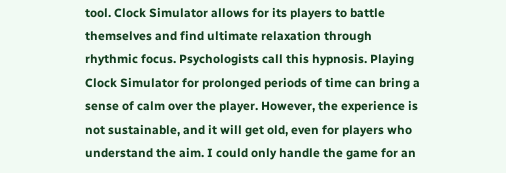tool. Clock Simulator allows for its players to battle themselves and find ultimate relaxation through rhythmic focus. Psychologists call this hypnosis. Playing Clock Simulator for prolonged periods of time can bring a sense of calm over the player. However, the experience is not sustainable, and it will get old, even for players who understand the aim. I could only handle the game for an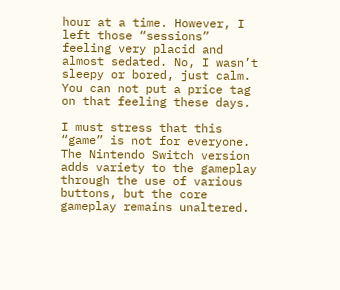hour at a time. However, I left those “sessions” feeling very placid and almost sedated. No, I wasn’t sleepy or bored, just calm. You can not put a price tag on that feeling these days.

I must stress that this “game” is not for everyone. The Nintendo Switch version adds variety to the gameplay through the use of various buttons, but the core gameplay remains unaltered.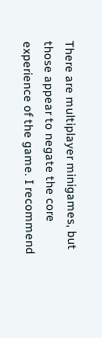There are multiplayer minigames, but those appear to negate the core experience of the game. I recommend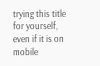trying this title for yourself, even if it is on mobile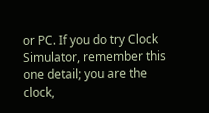or PC. If you do try Clock Simulator, remember this one detail; you are the clock,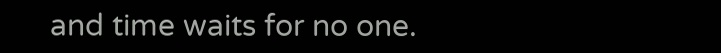and time waits for no one.